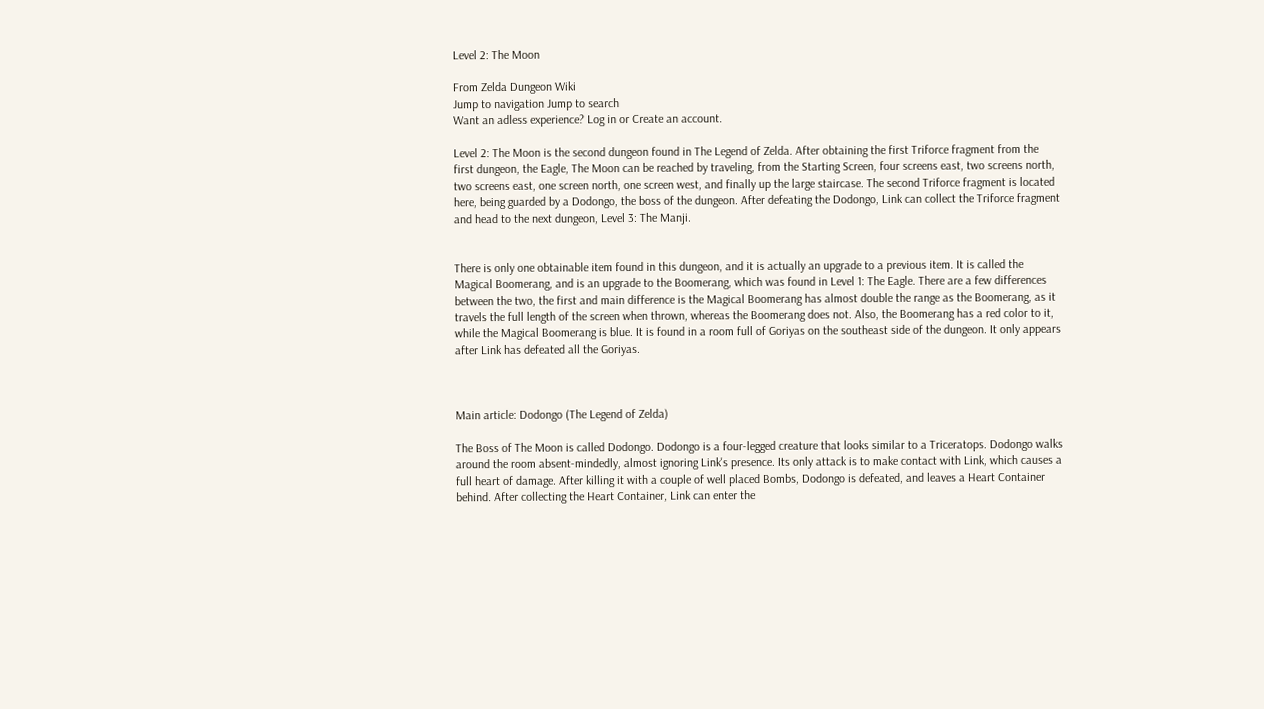Level 2: The Moon

From Zelda Dungeon Wiki
Jump to navigation Jump to search
Want an adless experience? Log in or Create an account.

Level 2: The Moon is the second dungeon found in The Legend of Zelda. After obtaining the first Triforce fragment from the first dungeon, the Eagle, The Moon can be reached by traveling, from the Starting Screen, four screens east, two screens north, two screens east, one screen north, one screen west, and finally up the large staircase. The second Triforce fragment is located here, being guarded by a Dodongo, the boss of the dungeon. After defeating the Dodongo, Link can collect the Triforce fragment and head to the next dungeon, Level 3: The Manji.


There is only one obtainable item found in this dungeon, and it is actually an upgrade to a previous item. It is called the Magical Boomerang, and is an upgrade to the Boomerang, which was found in Level 1: The Eagle. There are a few differences between the two, the first and main difference is the Magical Boomerang has almost double the range as the Boomerang, as it travels the full length of the screen when thrown, whereas the Boomerang does not. Also, the Boomerang has a red color to it, while the Magical Boomerang is blue. It is found in a room full of Goriyas on the southeast side of the dungeon. It only appears after Link has defeated all the Goriyas.



Main article: Dodongo (The Legend of Zelda)

The Boss of The Moon is called Dodongo. Dodongo is a four-legged creature that looks similar to a Triceratops. Dodongo walks around the room absent-mindedly, almost ignoring Link's presence. Its only attack is to make contact with Link, which causes a full heart of damage. After killing it with a couple of well placed Bombs, Dodongo is defeated, and leaves a Heart Container behind. After collecting the Heart Container, Link can enter the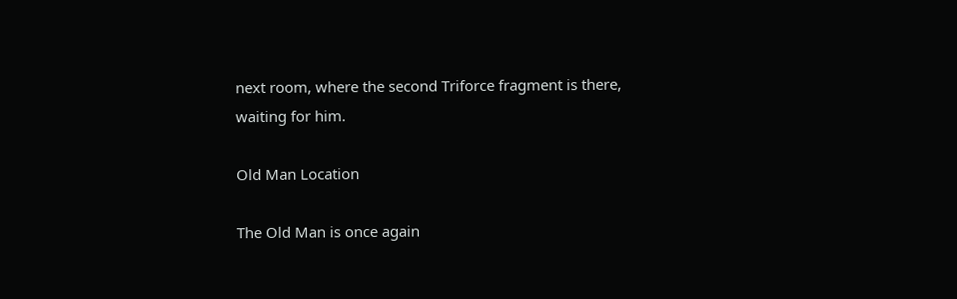next room, where the second Triforce fragment is there, waiting for him.

Old Man Location

The Old Man is once again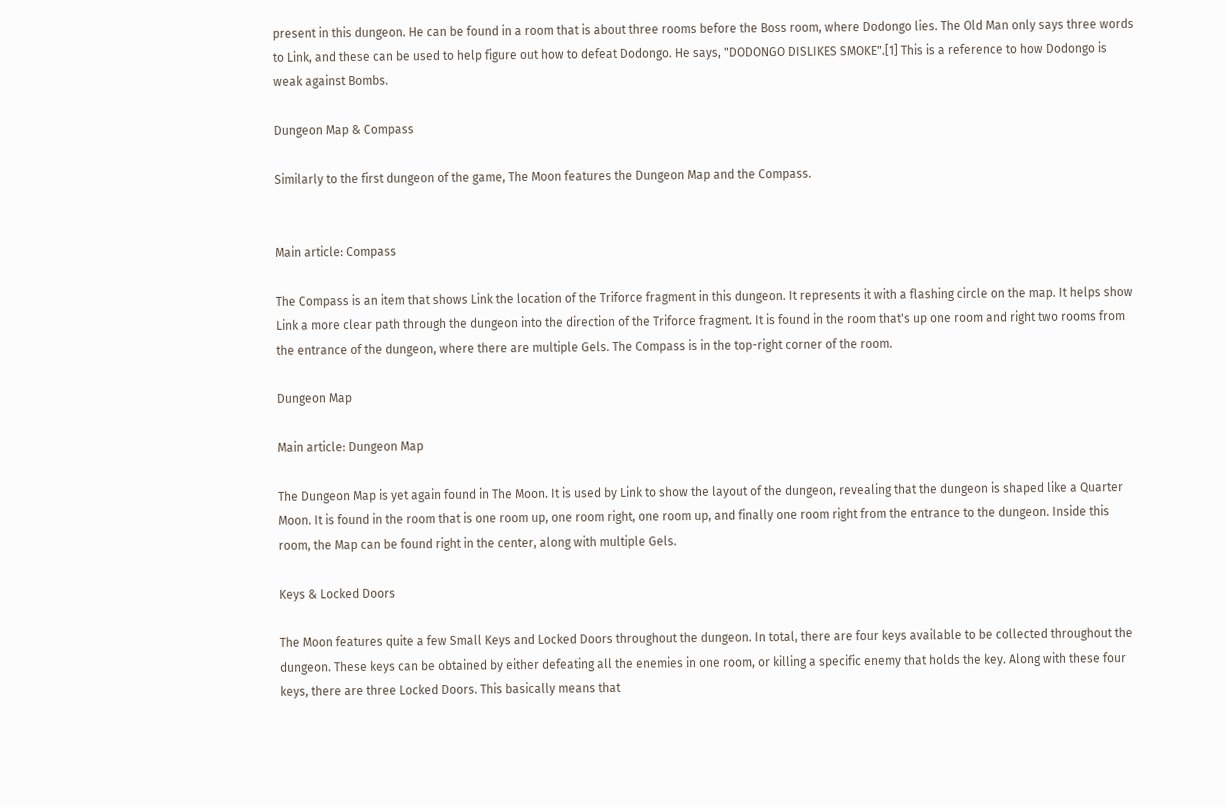present in this dungeon. He can be found in a room that is about three rooms before the Boss room, where Dodongo lies. The Old Man only says three words to Link, and these can be used to help figure out how to defeat Dodongo. He says, "DODONGO DISLIKES SMOKE".[1] This is a reference to how Dodongo is weak against Bombs.

Dungeon Map & Compass

Similarly to the first dungeon of the game, The Moon features the Dungeon Map and the Compass.


Main article: Compass

The Compass is an item that shows Link the location of the Triforce fragment in this dungeon. It represents it with a flashing circle on the map. It helps show Link a more clear path through the dungeon into the direction of the Triforce fragment. It is found in the room that's up one room and right two rooms from the entrance of the dungeon, where there are multiple Gels. The Compass is in the top-right corner of the room.

Dungeon Map

Main article: Dungeon Map

The Dungeon Map is yet again found in The Moon. It is used by Link to show the layout of the dungeon, revealing that the dungeon is shaped like a Quarter Moon. It is found in the room that is one room up, one room right, one room up, and finally one room right from the entrance to the dungeon. Inside this room, the Map can be found right in the center, along with multiple Gels.

Keys & Locked Doors

The Moon features quite a few Small Keys and Locked Doors throughout the dungeon. In total, there are four keys available to be collected throughout the dungeon. These keys can be obtained by either defeating all the enemies in one room, or killing a specific enemy that holds the key. Along with these four keys, there are three Locked Doors. This basically means that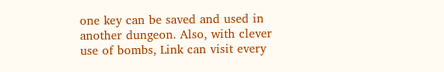one key can be saved and used in another dungeon. Also, with clever use of bombs, Link can visit every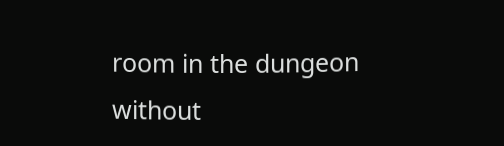room in the dungeon without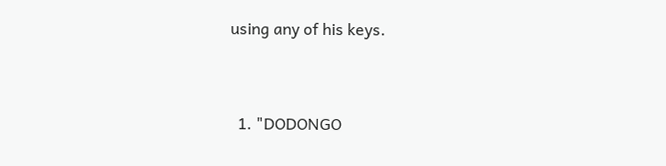using any of his keys.



  1. "DODONGO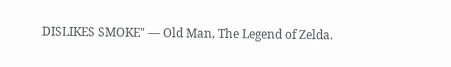DISLIKES SMOKE" — Old Man, The Legend of Zelda.